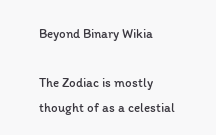Beyond Binary Wikia

The Zodiac is mostly thought of as a celestial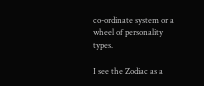co-ordinate system or a wheel of personality types.

I see the Zodiac as a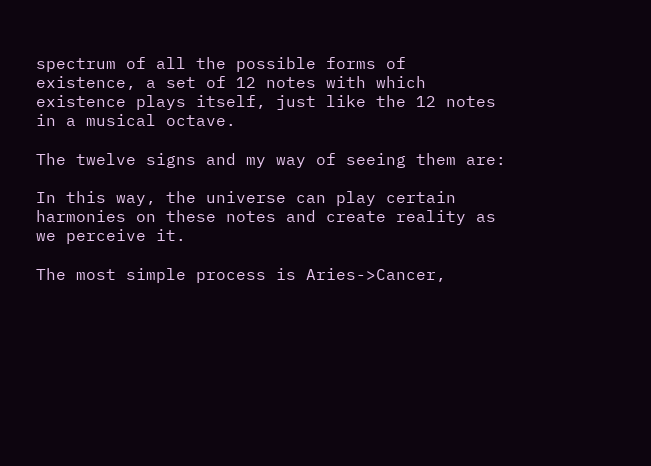spectrum of all the possible forms of existence, a set of 12 notes with which existence plays itself, just like the 12 notes in a musical octave.

The twelve signs and my way of seeing them are:

In this way, the universe can play certain harmonies on these notes and create reality as we perceive it.

The most simple process is Aries->Cancer,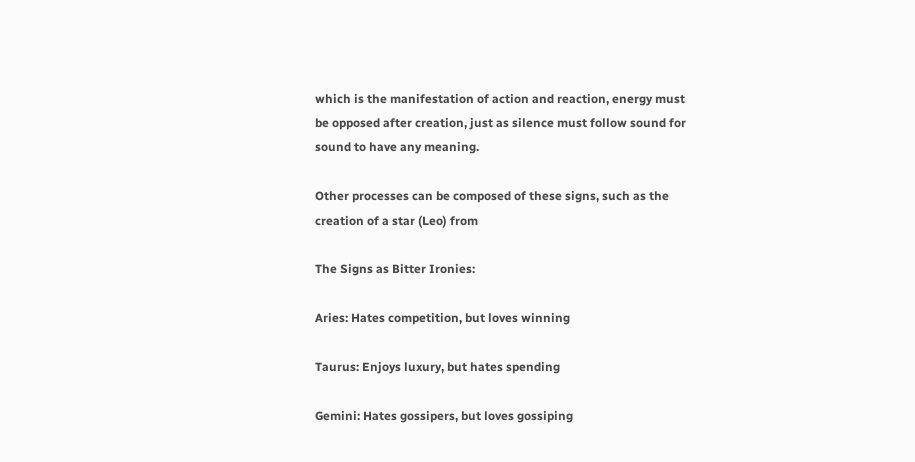which is the manifestation of action and reaction, energy must be opposed after creation, just as silence must follow sound for sound to have any meaning.

Other processes can be composed of these signs, such as the creation of a star (Leo) from

The Signs as Bitter Ironies:

Aries: Hates competition, but loves winning

Taurus: Enjoys luxury, but hates spending

Gemini: Hates gossipers, but loves gossiping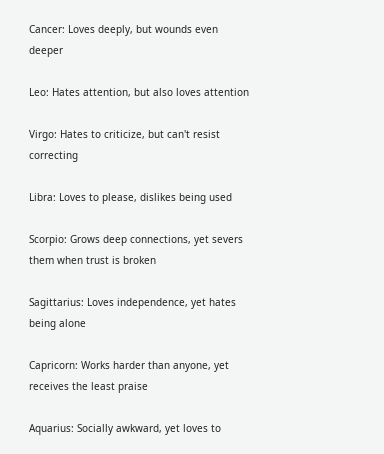Cancer: Loves deeply, but wounds even deeper

Leo: Hates attention, but also loves attention

Virgo: Hates to criticize, but can't resist correcting

Libra: Loves to please, dislikes being used

Scorpio: Grows deep connections, yet severs them when trust is broken

Sagittarius: Loves independence, yet hates being alone

Capricorn: Works harder than anyone, yet receives the least praise

Aquarius: Socially awkward, yet loves to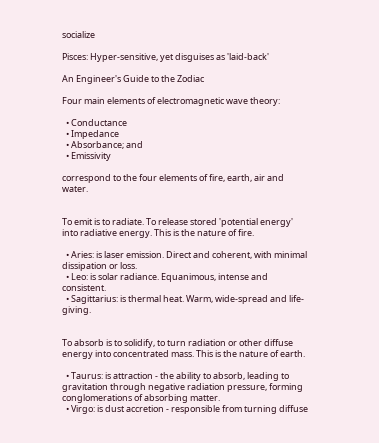socialize

Pisces: Hyper-sensitive, yet disguises as 'laid-back'

An Engineer's Guide to the Zodiac

Four main elements of electromagnetic wave theory:

  • Conductance
  • Impedance
  • Absorbance; and
  • Emissivity

correspond to the four elements of fire, earth, air and water.


To emit is to radiate. To release stored 'potential energy' into radiative energy. This is the nature of fire.

  • Aries: is laser emission. Direct and coherent, with minimal dissipation or loss.
  • Leo: is solar radiance. Equanimous, intense and consistent.
  • Sagittarius: is thermal heat. Warm, wide-spread and life-giving.


To absorb is to solidify, to turn radiation or other diffuse energy into concentrated mass. This is the nature of earth.

  • Taurus: is attraction - the ability to absorb, leading to gravitation through negative radiation pressure, forming conglomerations of absorbing matter.
  • Virgo: is dust accretion - responsible from turning diffuse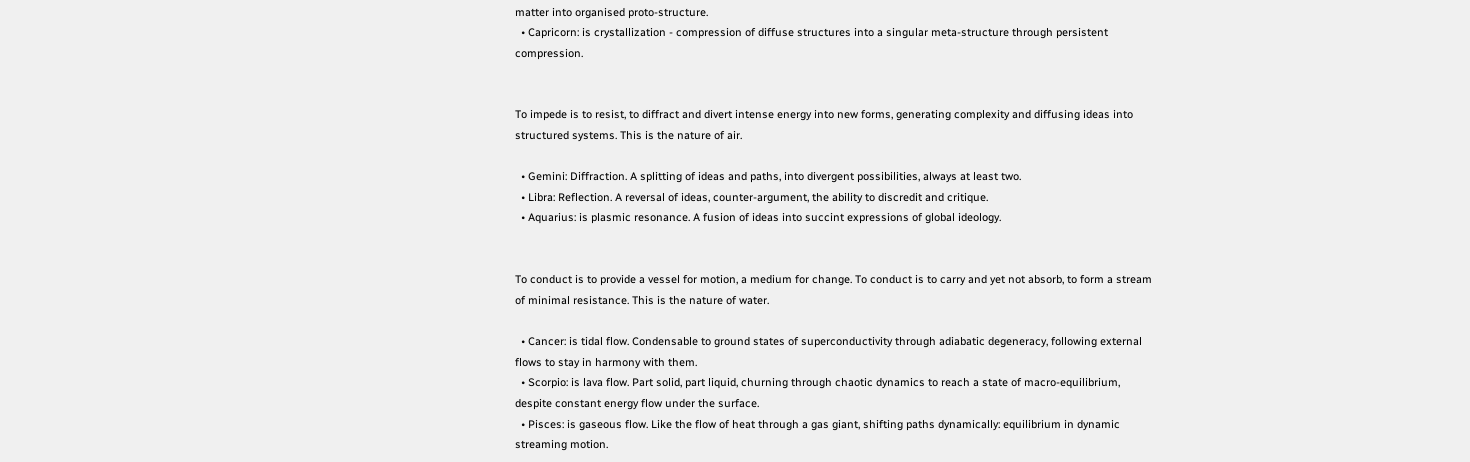matter into organised proto-structure.
  • Capricorn: is crystallization - compression of diffuse structures into a singular meta-structure through persistent compression.


To impede is to resist, to diffract and divert intense energy into new forms, generating complexity and diffusing ideas into structured systems. This is the nature of air.

  • Gemini: Diffraction. A splitting of ideas and paths, into divergent possibilities, always at least two.
  • Libra: Reflection. A reversal of ideas, counter-argument, the ability to discredit and critique.
  • Aquarius: is plasmic resonance. A fusion of ideas into succint expressions of global ideology.


To conduct is to provide a vessel for motion, a medium for change. To conduct is to carry and yet not absorb, to form a stream of minimal resistance. This is the nature of water.

  • Cancer: is tidal flow. Condensable to ground states of superconductivity through adiabatic degeneracy, following external flows to stay in harmony with them.
  • Scorpio: is lava flow. Part solid, part liquid, churning through chaotic dynamics to reach a state of macro-equilibrium, despite constant energy flow under the surface.
  • Pisces: is gaseous flow. Like the flow of heat through a gas giant, shifting paths dynamically: equilibrium in dynamic streaming motion.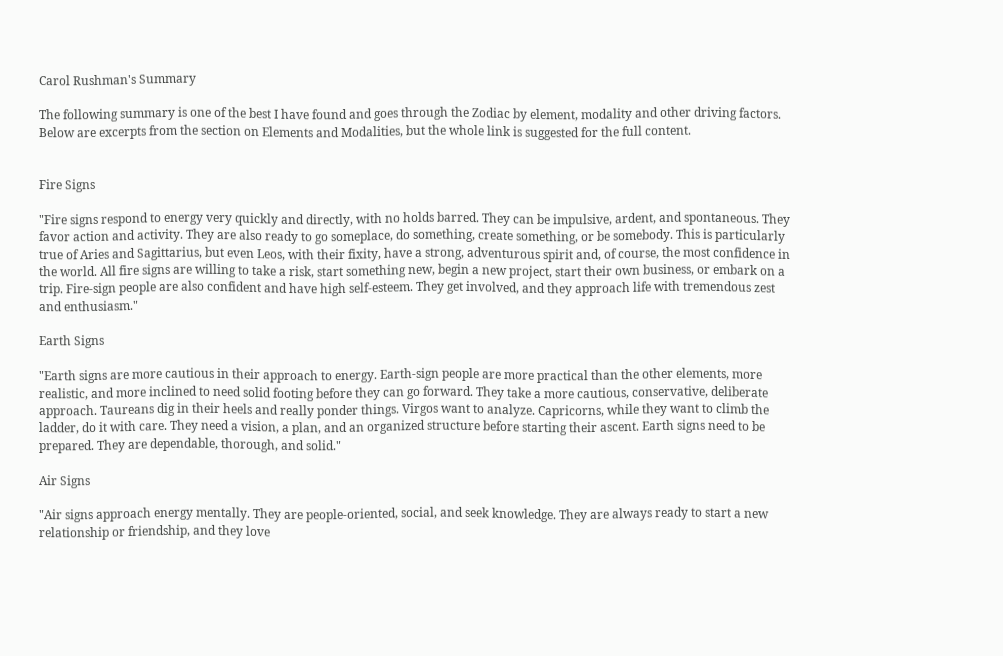Carol Rushman's Summary

The following summary is one of the best I have found and goes through the Zodiac by element, modality and other driving factors. Below are excerpts from the section on Elements and Modalities, but the whole link is suggested for the full content.


Fire Signs

"Fire signs respond to energy very quickly and directly, with no holds barred. They can be impulsive, ardent, and spontaneous. They favor action and activity. They are also ready to go someplace, do something, create something, or be somebody. This is particularly true of Aries and Sagittarius, but even Leos, with their fixity, have a strong, adventurous spirit and, of course, the most confidence in the world. All fire signs are willing to take a risk, start something new, begin a new project, start their own business, or embark on a trip. Fire-sign people are also confident and have high self-esteem. They get involved, and they approach life with tremendous zest and enthusiasm."

Earth Signs

"Earth signs are more cautious in their approach to energy. Earth-sign people are more practical than the other elements, more realistic, and more inclined to need solid footing before they can go forward. They take a more cautious, conservative, deliberate approach. Taureans dig in their heels and really ponder things. Virgos want to analyze. Capricorns, while they want to climb the ladder, do it with care. They need a vision, a plan, and an organized structure before starting their ascent. Earth signs need to be prepared. They are dependable, thorough, and solid."

Air Signs

"Air signs approach energy mentally. They are people-oriented, social, and seek knowledge. They are always ready to start a new relationship or friendship, and they love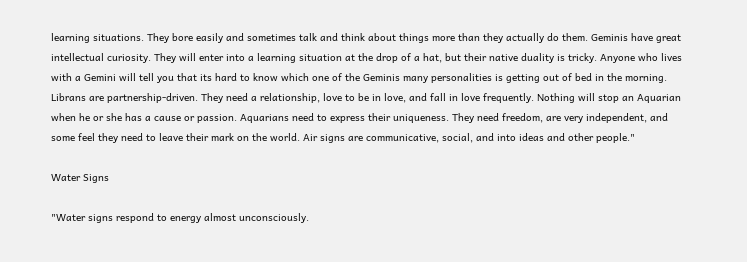learning situations. They bore easily and sometimes talk and think about things more than they actually do them. Geminis have great intellectual curiosity. They will enter into a learning situation at the drop of a hat, but their native duality is tricky. Anyone who lives with a Gemini will tell you that its hard to know which one of the Geminis many personalities is getting out of bed in the morning. Librans are partnership-driven. They need a relationship, love to be in love, and fall in love frequently. Nothing will stop an Aquarian when he or she has a cause or passion. Aquarians need to express their uniqueness. They need freedom, are very independent, and some feel they need to leave their mark on the world. Air signs are communicative, social, and into ideas and other people."

Water Signs

"Water signs respond to energy almost unconsciously.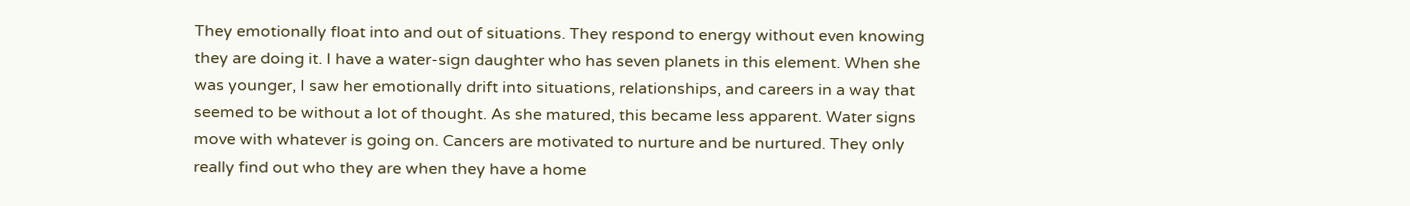They emotionally float into and out of situations. They respond to energy without even knowing they are doing it. I have a water-sign daughter who has seven planets in this element. When she was younger, I saw her emotionally drift into situations, relationships, and careers in a way that seemed to be without a lot of thought. As she matured, this became less apparent. Water signs move with whatever is going on. Cancers are motivated to nurture and be nurtured. They only really find out who they are when they have a home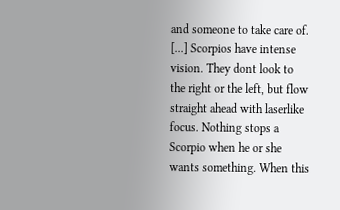and someone to take care of. [...] Scorpios have intense vision. They dont look to the right or the left, but flow straight ahead with laserlike focus. Nothing stops a Scorpio when he or she wants something. When this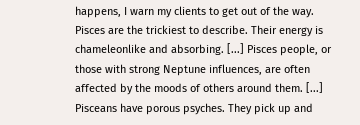happens, I warn my clients to get out of the way. Pisces are the trickiest to describe. Their energy is chameleonlike and absorbing. [...] Pisces people, or those with strong Neptune influences, are often affected by the moods of others around them. [...] Pisceans have porous psyches. They pick up and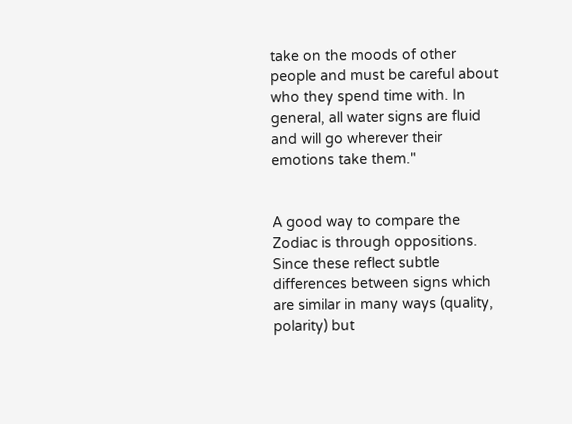take on the moods of other people and must be careful about who they spend time with. In general, all water signs are fluid and will go wherever their emotions take them."


A good way to compare the Zodiac is through oppositions. Since these reflect subtle differences between signs which are similar in many ways (quality, polarity) but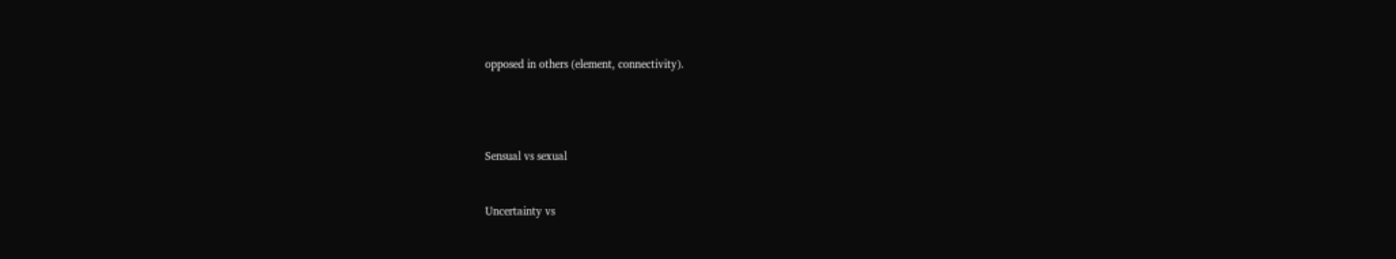opposed in others (element, connectivity).




Sensual vs sexual


Uncertainty vs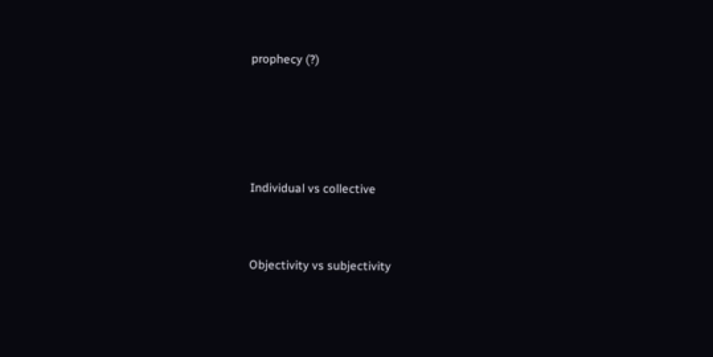prophecy (?)




Individual vs collective


Objectivity vs subjectivity